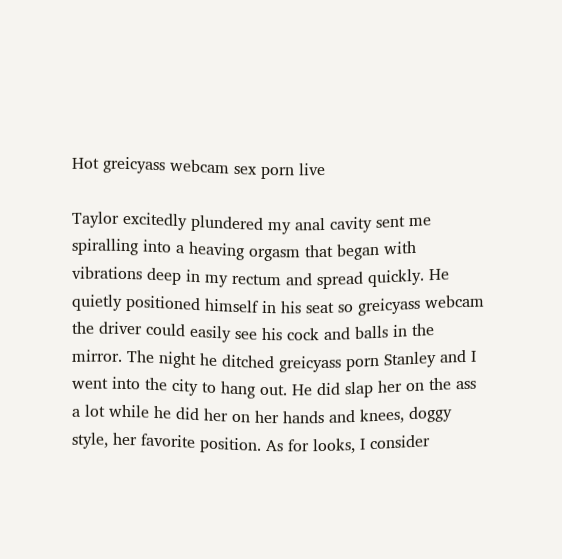Hot greicyass webcam sex porn live

Taylor excitedly plundered my anal cavity sent me spiralling into a heaving orgasm that began with vibrations deep in my rectum and spread quickly. He quietly positioned himself in his seat so greicyass webcam the driver could easily see his cock and balls in the mirror. The night he ditched greicyass porn Stanley and I went into the city to hang out. He did slap her on the ass a lot while he did her on her hands and knees, doggy style, her favorite position. As for looks, I consider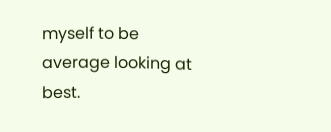myself to be average looking at best.